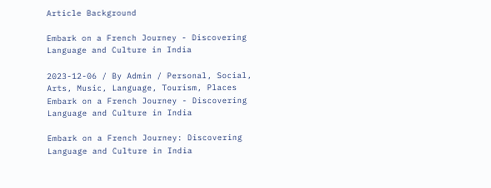Article Background

Embark on a French Journey - Discovering Language and Culture in India

2023-12-06 / By Admin / Personal, Social, Arts, Music, Language, Tourism, Places
Embark on a French Journey - Discovering Language and Culture in India

Embark on a French Journey: Discovering Language and Culture in India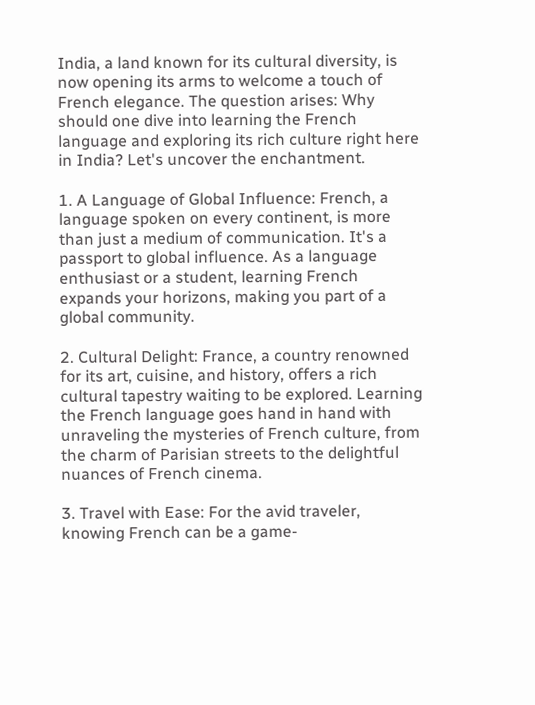India, a land known for its cultural diversity, is now opening its arms to welcome a touch of French elegance. The question arises: Why should one dive into learning the French language and exploring its rich culture right here in India? Let's uncover the enchantment.

1. A Language of Global Influence: French, a language spoken on every continent, is more than just a medium of communication. It's a passport to global influence. As a language enthusiast or a student, learning French expands your horizons, making you part of a global community.

2. Cultural Delight: France, a country renowned for its art, cuisine, and history, offers a rich cultural tapestry waiting to be explored. Learning the French language goes hand in hand with unraveling the mysteries of French culture, from the charm of Parisian streets to the delightful nuances of French cinema.

3. Travel with Ease: For the avid traveler, knowing French can be a game-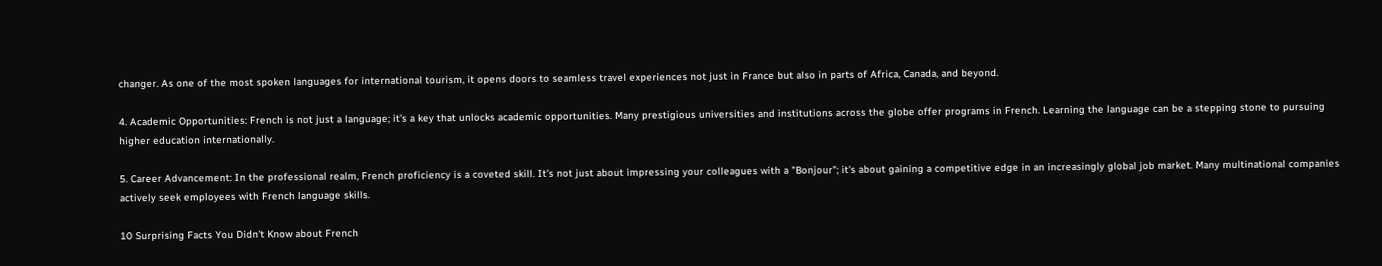changer. As one of the most spoken languages for international tourism, it opens doors to seamless travel experiences not just in France but also in parts of Africa, Canada, and beyond.

4. Academic Opportunities: French is not just a language; it's a key that unlocks academic opportunities. Many prestigious universities and institutions across the globe offer programs in French. Learning the language can be a stepping stone to pursuing higher education internationally.

5. Career Advancement: In the professional realm, French proficiency is a coveted skill. It's not just about impressing your colleagues with a "Bonjour"; it's about gaining a competitive edge in an increasingly global job market. Many multinational companies actively seek employees with French language skills.

10 Surprising Facts You Didn't Know about French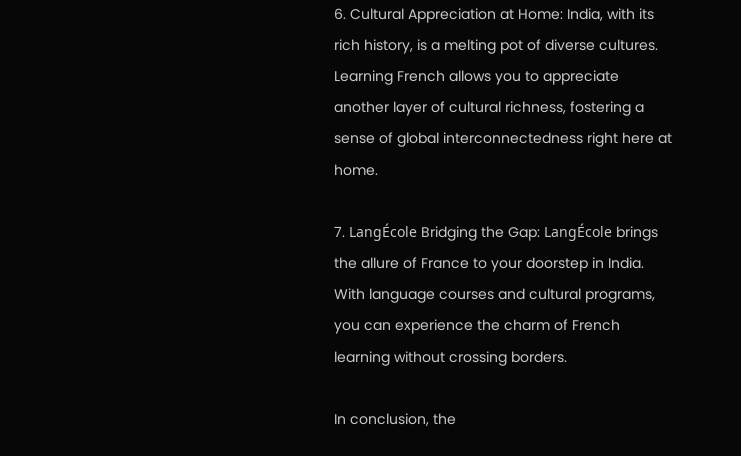6. Cultural Appreciation at Home: India, with its rich history, is a melting pot of diverse cultures. Learning French allows you to appreciate another layer of cultural richness, fostering a sense of global interconnectedness right here at home.

7. LangÉcole Bridging the Gap: LangÉcole brings the allure of France to your doorstep in India. With language courses and cultural programs, you can experience the charm of French learning without crossing borders.

In conclusion, the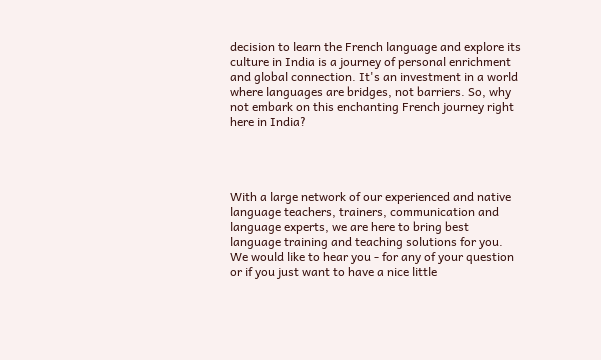decision to learn the French language and explore its culture in India is a journey of personal enrichment and global connection. It's an investment in a world where languages are bridges, not barriers. So, why not embark on this enchanting French journey right here in India?




With a large network of our experienced and native language teachers, trainers, communication and language experts, we are here to bring best language training and teaching solutions for you. We would like to hear you - for any of your question or if you just want to have a nice little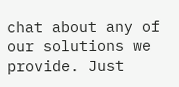chat about any of our solutions we provide. Just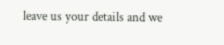leave us your details and we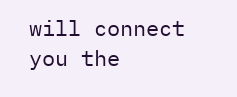will connect you the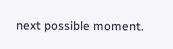next possible moment.